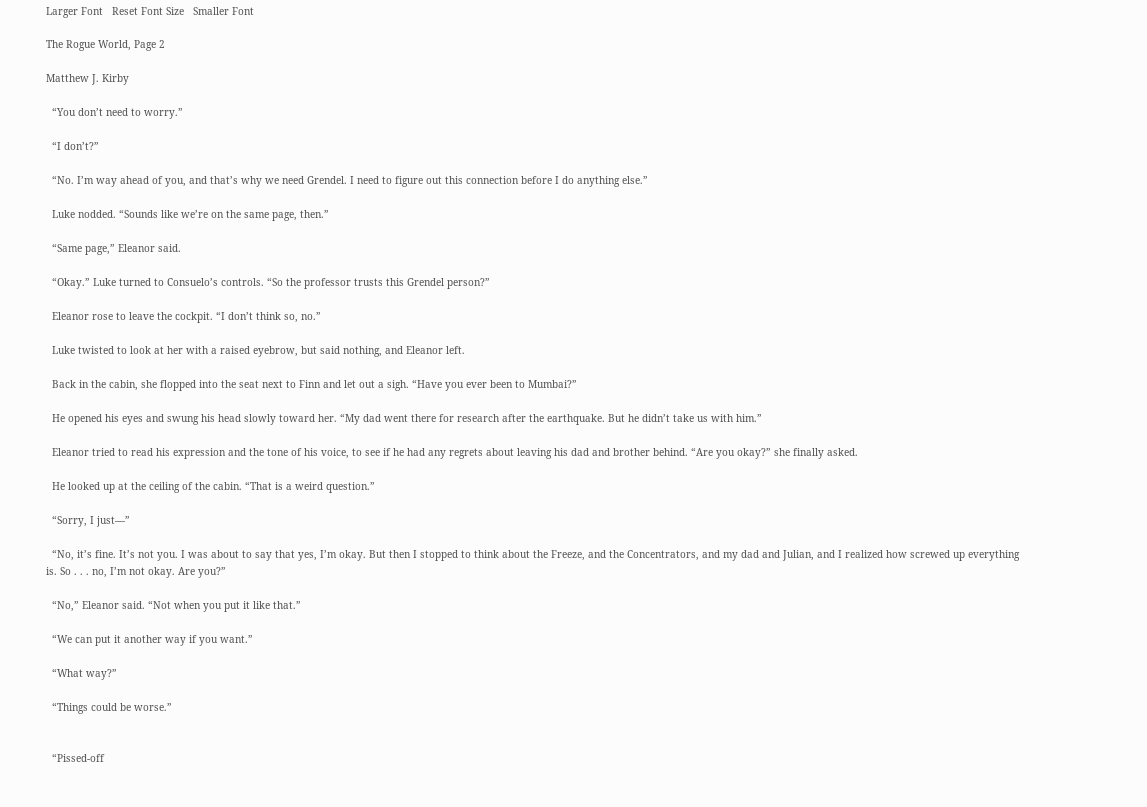Larger Font   Reset Font Size   Smaller Font

The Rogue World, Page 2

Matthew J. Kirby

  “You don’t need to worry.”

  “I don’t?”

  “No. I’m way ahead of you, and that’s why we need Grendel. I need to figure out this connection before I do anything else.”

  Luke nodded. “Sounds like we’re on the same page, then.”

  “Same page,” Eleanor said.

  “Okay.” Luke turned to Consuelo’s controls. “So the professor trusts this Grendel person?”

  Eleanor rose to leave the cockpit. “I don’t think so, no.”

  Luke twisted to look at her with a raised eyebrow, but said nothing, and Eleanor left.

  Back in the cabin, she flopped into the seat next to Finn and let out a sigh. “Have you ever been to Mumbai?”

  He opened his eyes and swung his head slowly toward her. “My dad went there for research after the earthquake. But he didn’t take us with him.”

  Eleanor tried to read his expression and the tone of his voice, to see if he had any regrets about leaving his dad and brother behind. “Are you okay?” she finally asked.

  He looked up at the ceiling of the cabin. “That is a weird question.”

  “Sorry, I just—”

  “No, it’s fine. It’s not you. I was about to say that yes, I’m okay. But then I stopped to think about the Freeze, and the Concentrators, and my dad and Julian, and I realized how screwed up everything is. So . . . no, I’m not okay. Are you?”

  “No,” Eleanor said. “Not when you put it like that.”

  “We can put it another way if you want.”

  “What way?”

  “Things could be worse.”


  “Pissed-off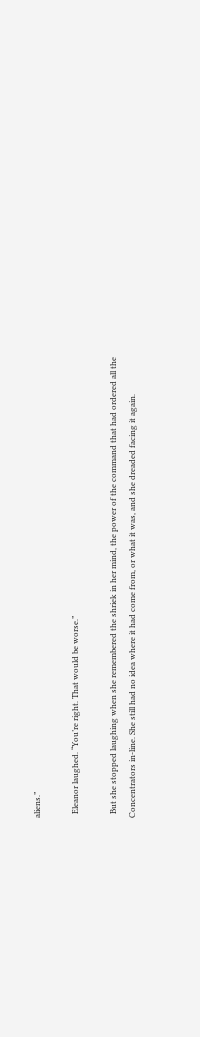aliens.”

  Eleanor laughed. “You’re right. That would be worse.”

  But she stopped laughing when she remembered the shriek in her mind, the power of the command that had ordered all the Concentrators in-line. She still had no idea where it had come from, or what it was, and she dreaded facing it again.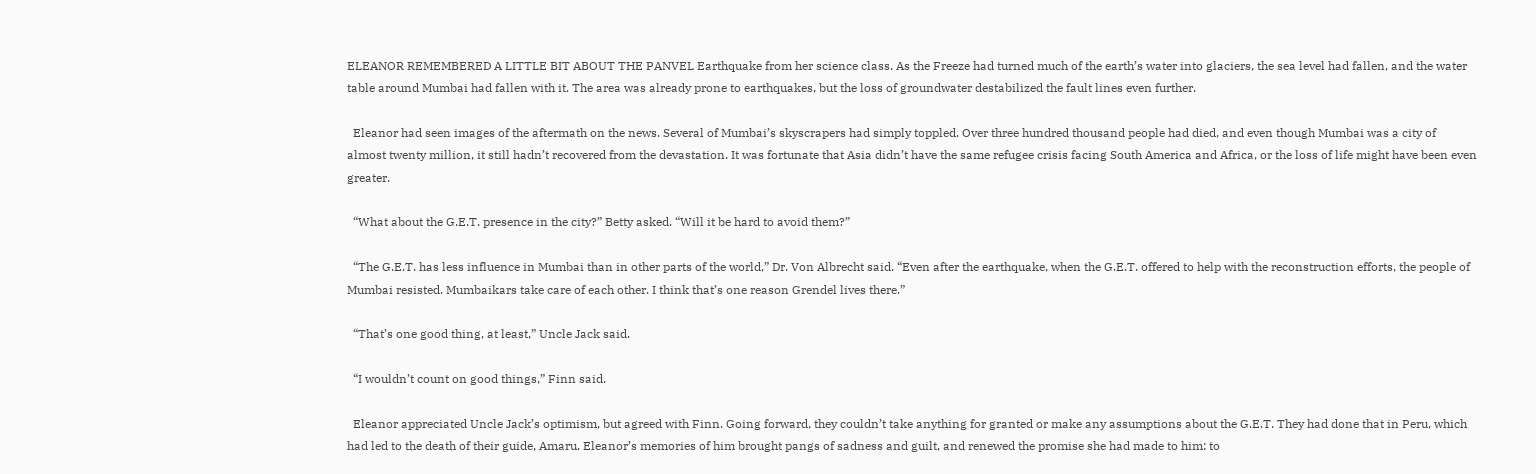ELEANOR REMEMBERED A LITTLE BIT ABOUT THE PANVEL Earthquake from her science class. As the Freeze had turned much of the earth’s water into glaciers, the sea level had fallen, and the water table around Mumbai had fallen with it. The area was already prone to earthquakes, but the loss of groundwater destabilized the fault lines even further.

  Eleanor had seen images of the aftermath on the news. Several of Mumbai’s skyscrapers had simply toppled. Over three hundred thousand people had died, and even though Mumbai was a city of almost twenty million, it still hadn’t recovered from the devastation. It was fortunate that Asia didn’t have the same refugee crisis facing South America and Africa, or the loss of life might have been even greater.

  “What about the G.E.T. presence in the city?” Betty asked. “Will it be hard to avoid them?”

  “The G.E.T. has less influence in Mumbai than in other parts of the world,” Dr. Von Albrecht said. “Even after the earthquake, when the G.E.T. offered to help with the reconstruction efforts, the people of Mumbai resisted. Mumbaikars take care of each other. I think that’s one reason Grendel lives there.”

  “That’s one good thing, at least,” Uncle Jack said.

  “I wouldn’t count on good things,” Finn said.

  Eleanor appreciated Uncle Jack’s optimism, but agreed with Finn. Going forward, they couldn’t take anything for granted or make any assumptions about the G.E.T. They had done that in Peru, which had led to the death of their guide, Amaru. Eleanor’s memories of him brought pangs of sadness and guilt, and renewed the promise she had made to him: to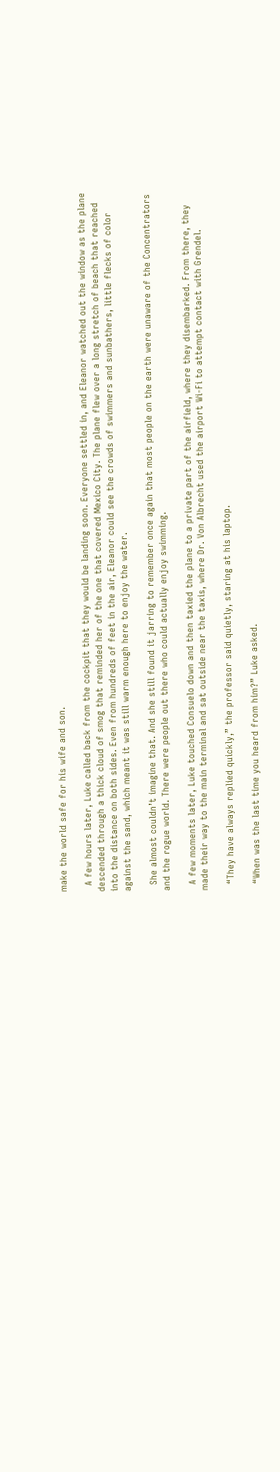make the world safe for his wife and son.

  A few hours later, Luke called back from the cockpit that they would be landing soon. Everyone settled in, and Eleanor watched out the window as the plane descended through a thick cloud of smog that reminded her of the one that covered Mexico City. The plane flew over a long stretch of beach that reached into the distance on both sides. Even from hundreds of feet in the air, Eleanor could see the crowds of swimmers and sunbathers, little flecks of color against the sand, which meant it was still warm enough here to enjoy the water.

  She almost couldn’t imagine that. And she still found it jarring to remember once again that most people on the earth were unaware of the Concentrators and the rogue world. There were people out there who could actually enjoy swimming.

  A few moments later, Luke touched Consuelo down and then taxied the plane to a private part of the airfield, where they disembarked. From there, they made their way to the main terminal and sat outside near the taxis, where Dr. Von Albrecht used the airport Wi-Fi to attempt contact with Grendel.

  “They have always replied quickly,” the professor said quietly, staring at his laptop.

  “When was the last time you heard from him?” Luke asked.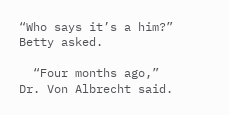“Who says it’s a him?” Betty asked.

  “Four months ago,” Dr. Von Albrecht said.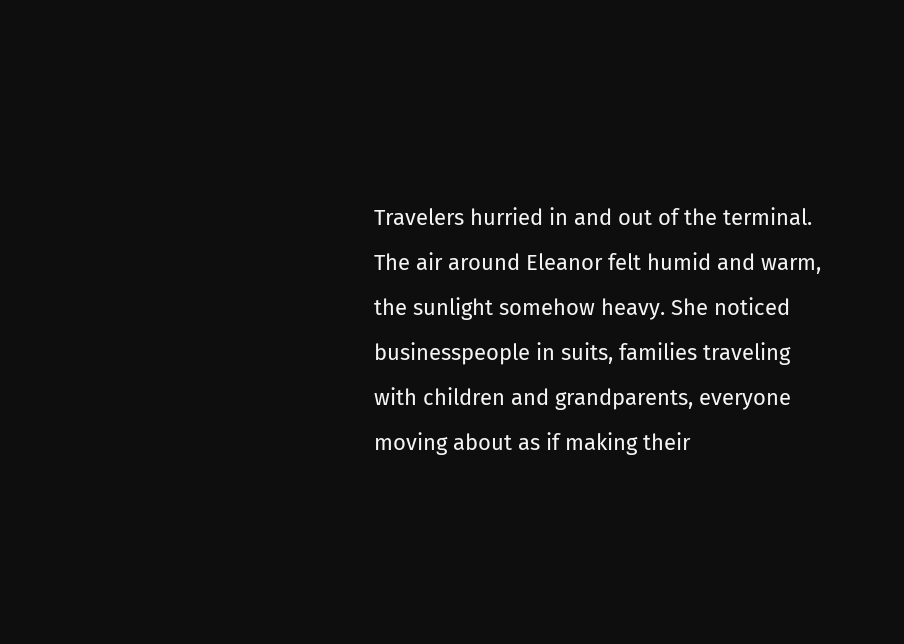Travelers hurried in and out of the terminal. The air around Eleanor felt humid and warm, the sunlight somehow heavy. She noticed businesspeople in suits, families traveling with children and grandparents, everyone moving about as if making their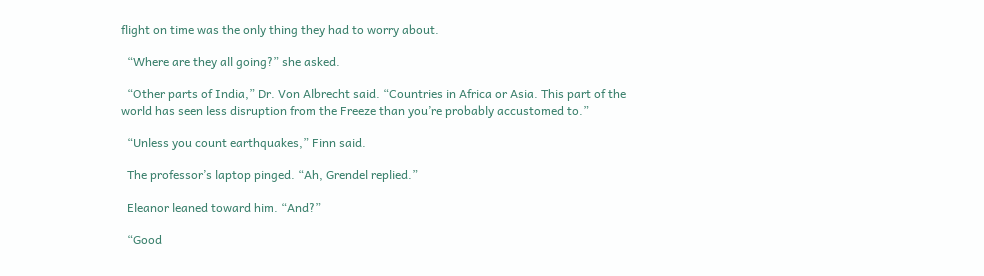flight on time was the only thing they had to worry about.

  “Where are they all going?” she asked.

  “Other parts of India,” Dr. Von Albrecht said. “Countries in Africa or Asia. This part of the world has seen less disruption from the Freeze than you’re probably accustomed to.”

  “Unless you count earthquakes,” Finn said.

  The professor’s laptop pinged. “Ah, Grendel replied.”

  Eleanor leaned toward him. “And?”

  “Good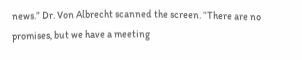news.” Dr. Von Albrecht scanned the screen. “There are no promises, but we have a meeting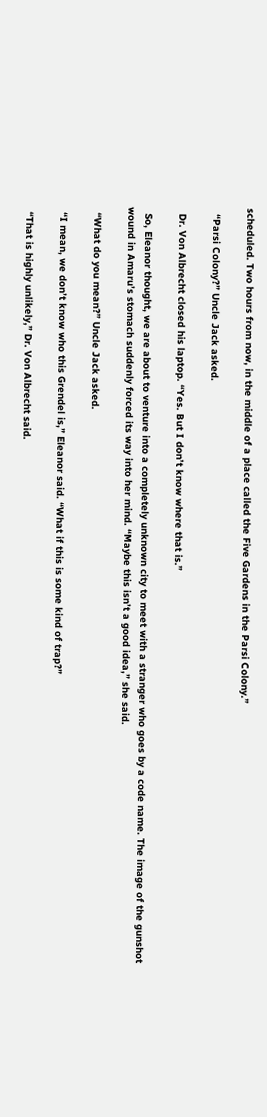scheduled. Two hours from now, in the middle of a place called the Five Gardens in the Parsi Colony.”

  “Parsi Colony?” Uncle Jack asked.

  Dr. Von Albrecht closed his laptop. “Yes. But I don’t know where that is.”

  So, Eleanor thought, we are about to venture into a completely unknown city to meet with a stranger who goes by a code name. The image of the gunshot wound in Amaru’s stomach suddenly forced its way into her mind. “Maybe this isn’t a good idea,” she said.

  “What do you mean?” Uncle Jack asked.

  “I mean, we don’t know who this Grendel is,” Eleanor said. “What if this is some kind of trap?”

  “That is highly unlikely,” Dr. Von Albrecht said.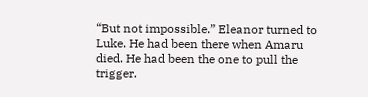“But not impossible.” Eleanor turned to Luke. He had been there when Amaru died. He had been the one to pull the trigger.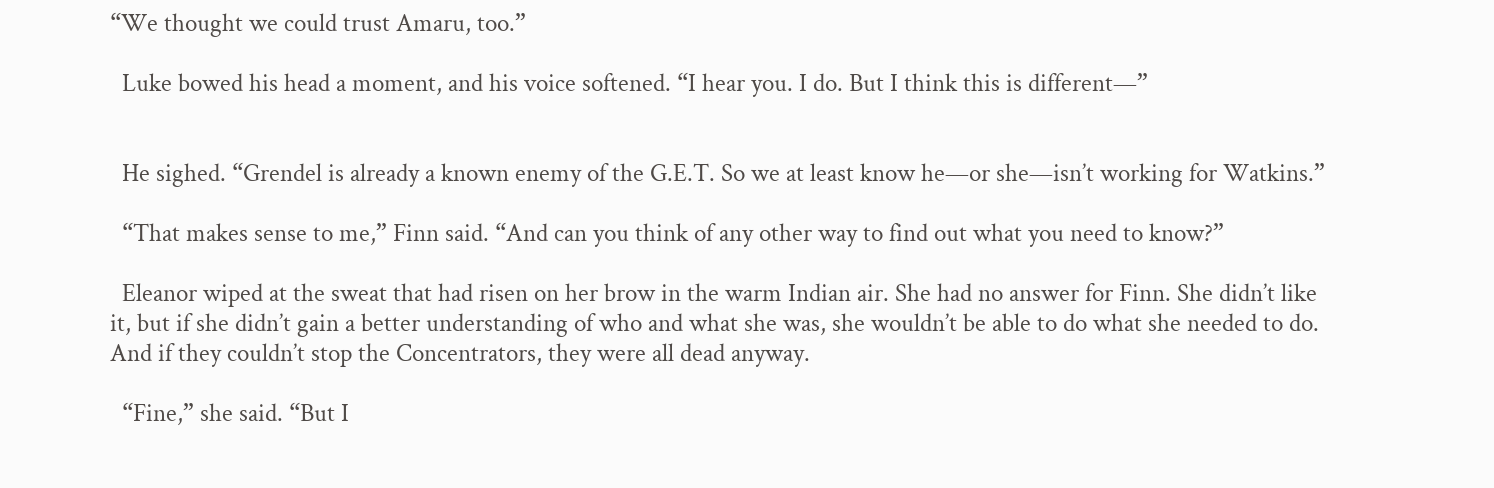“We thought we could trust Amaru, too.”

  Luke bowed his head a moment, and his voice softened. “I hear you. I do. But I think this is different—”


  He sighed. “Grendel is already a known enemy of the G.E.T. So we at least know he—or she—isn’t working for Watkins.”

  “That makes sense to me,” Finn said. “And can you think of any other way to find out what you need to know?”

  Eleanor wiped at the sweat that had risen on her brow in the warm Indian air. She had no answer for Finn. She didn’t like it, but if she didn’t gain a better understanding of who and what she was, she wouldn’t be able to do what she needed to do. And if they couldn’t stop the Concentrators, they were all dead anyway.

  “Fine,” she said. “But I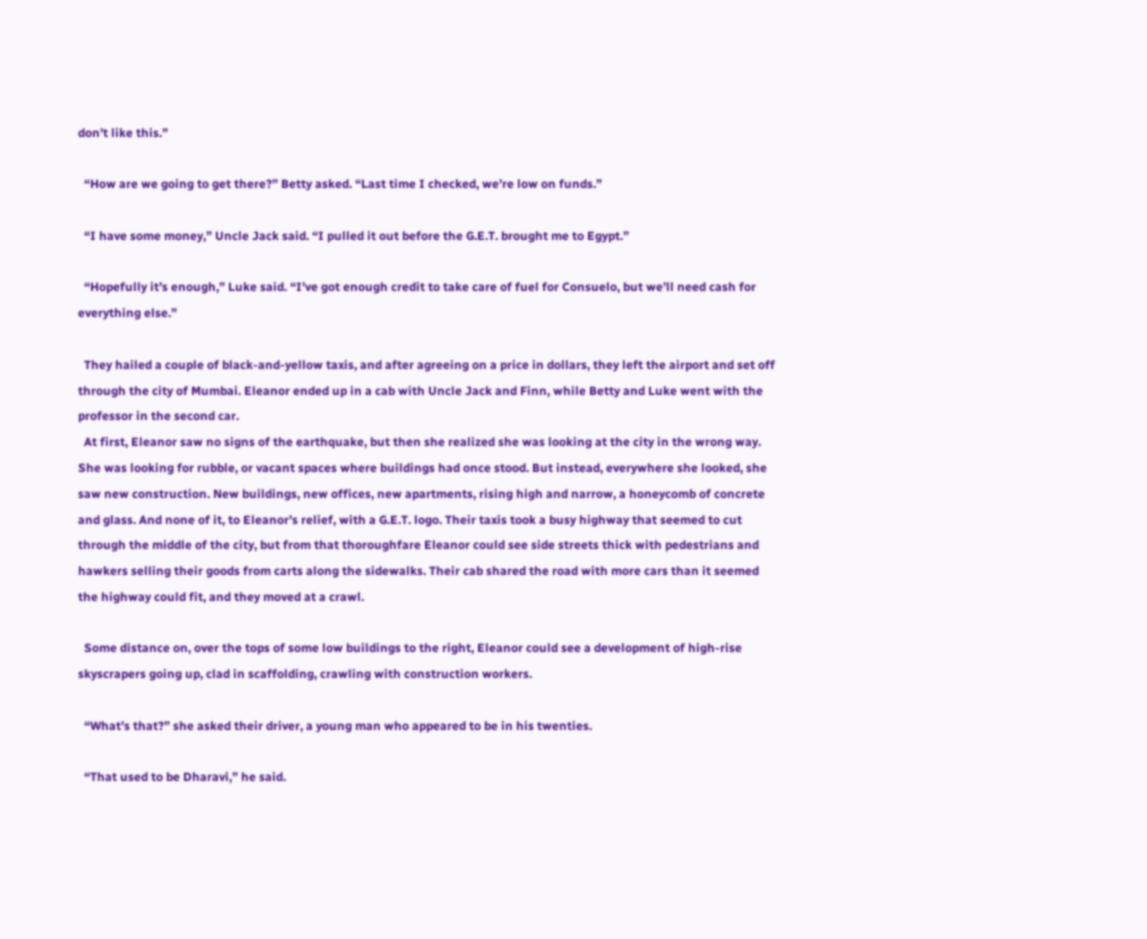don’t like this.”

  “How are we going to get there?” Betty asked. “Last time I checked, we’re low on funds.”

  “I have some money,” Uncle Jack said. “I pulled it out before the G.E.T. brought me to Egypt.”

  “Hopefully it’s enough,” Luke said. “I’ve got enough credit to take care of fuel for Consuelo, but we’ll need cash for everything else.”

  They hailed a couple of black-and-yellow taxis, and after agreeing on a price in dollars, they left the airport and set off through the city of Mumbai. Eleanor ended up in a cab with Uncle Jack and Finn, while Betty and Luke went with the professor in the second car.
  At first, Eleanor saw no signs of the earthquake, but then she realized she was looking at the city in the wrong way. She was looking for rubble, or vacant spaces where buildings had once stood. But instead, everywhere she looked, she saw new construction. New buildings, new offices, new apartments, rising high and narrow, a honeycomb of concrete and glass. And none of it, to Eleanor’s relief, with a G.E.T. logo. Their taxis took a busy highway that seemed to cut through the middle of the city, but from that thoroughfare Eleanor could see side streets thick with pedestrians and hawkers selling their goods from carts along the sidewalks. Their cab shared the road with more cars than it seemed the highway could fit, and they moved at a crawl.

  Some distance on, over the tops of some low buildings to the right, Eleanor could see a development of high-rise skyscrapers going up, clad in scaffolding, crawling with construction workers.

  “What’s that?” she asked their driver, a young man who appeared to be in his twenties.

  “That used to be Dharavi,” he said.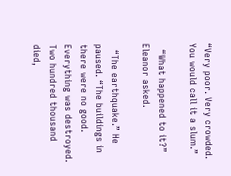“Very poor. Very crowded. You would call it a slum.”

  “What happened to it?” Eleanor asked.

  “The earthquake.” He paused. “The buildings in there were no good. Everything was destroyed. Two hundred thousand died,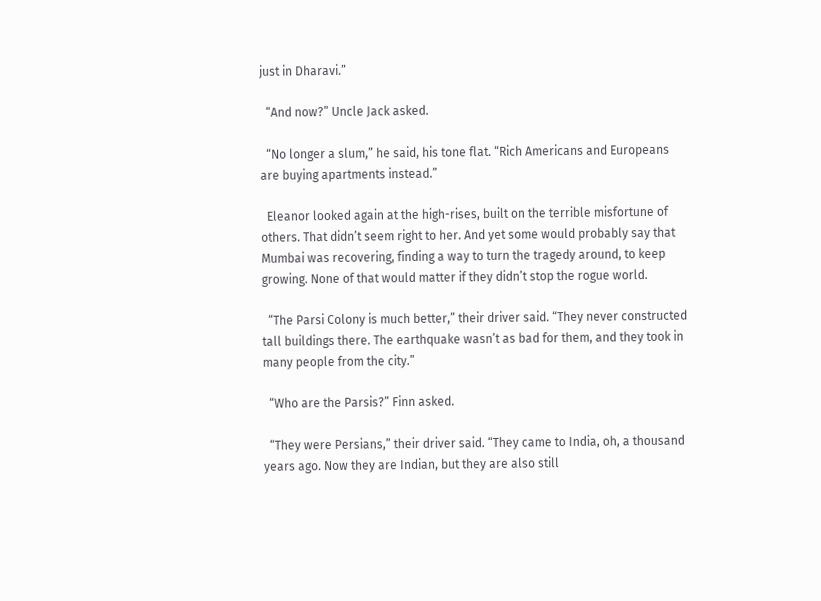just in Dharavi.”

  “And now?” Uncle Jack asked.

  “No longer a slum,” he said, his tone flat. “Rich Americans and Europeans are buying apartments instead.”

  Eleanor looked again at the high-rises, built on the terrible misfortune of others. That didn’t seem right to her. And yet some would probably say that Mumbai was recovering, finding a way to turn the tragedy around, to keep growing. None of that would matter if they didn’t stop the rogue world.

  “The Parsi Colony is much better,” their driver said. “They never constructed tall buildings there. The earthquake wasn’t as bad for them, and they took in many people from the city.”

  “Who are the Parsis?” Finn asked.

  “They were Persians,” their driver said. “They came to India, oh, a thousand years ago. Now they are Indian, but they are also still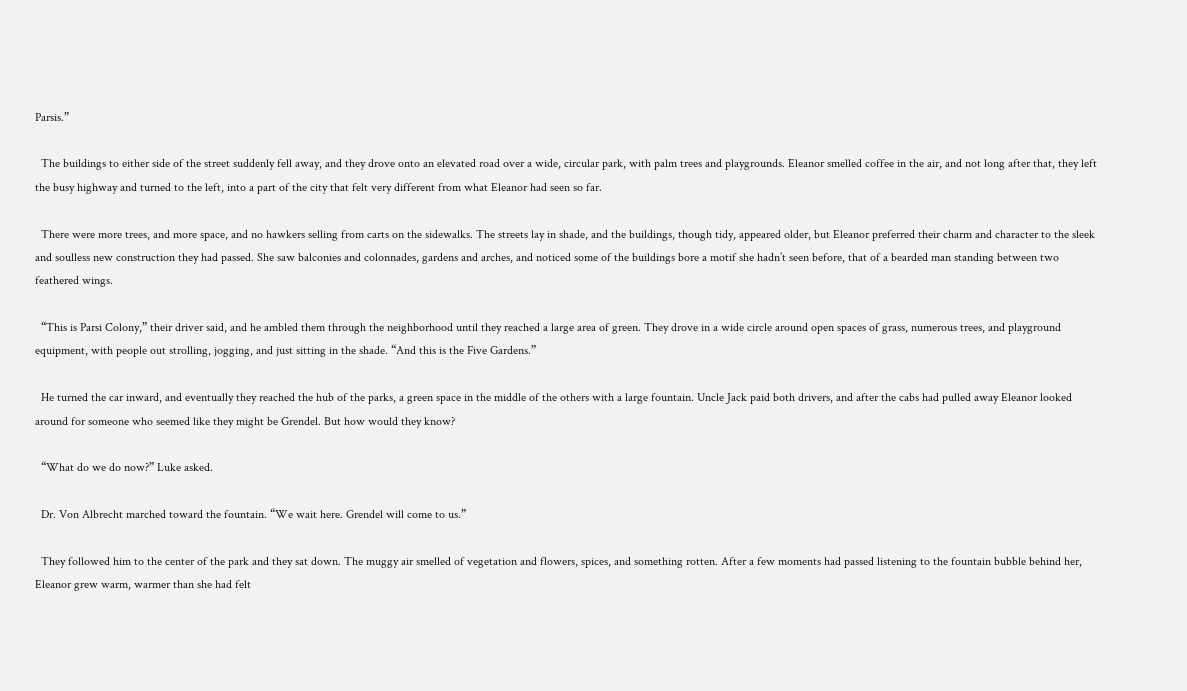Parsis.”

  The buildings to either side of the street suddenly fell away, and they drove onto an elevated road over a wide, circular park, with palm trees and playgrounds. Eleanor smelled coffee in the air, and not long after that, they left the busy highway and turned to the left, into a part of the city that felt very different from what Eleanor had seen so far.

  There were more trees, and more space, and no hawkers selling from carts on the sidewalks. The streets lay in shade, and the buildings, though tidy, appeared older, but Eleanor preferred their charm and character to the sleek and soulless new construction they had passed. She saw balconies and colonnades, gardens and arches, and noticed some of the buildings bore a motif she hadn’t seen before, that of a bearded man standing between two feathered wings.

  “This is Parsi Colony,” their driver said, and he ambled them through the neighborhood until they reached a large area of green. They drove in a wide circle around open spaces of grass, numerous trees, and playground equipment, with people out strolling, jogging, and just sitting in the shade. “And this is the Five Gardens.”

  He turned the car inward, and eventually they reached the hub of the parks, a green space in the middle of the others with a large fountain. Uncle Jack paid both drivers, and after the cabs had pulled away Eleanor looked around for someone who seemed like they might be Grendel. But how would they know?

  “What do we do now?” Luke asked.

  Dr. Von Albrecht marched toward the fountain. “We wait here. Grendel will come to us.”

  They followed him to the center of the park and they sat down. The muggy air smelled of vegetation and flowers, spices, and something rotten. After a few moments had passed listening to the fountain bubble behind her, Eleanor grew warm, warmer than she had felt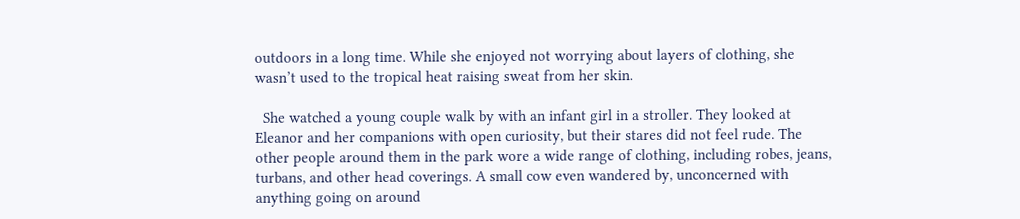outdoors in a long time. While she enjoyed not worrying about layers of clothing, she wasn’t used to the tropical heat raising sweat from her skin.

  She watched a young couple walk by with an infant girl in a stroller. They looked at Eleanor and her companions with open curiosity, but their stares did not feel rude. The other people around them in the park wore a wide range of clothing, including robes, jeans, turbans, and other head coverings. A small cow even wandered by, unconcerned with anything going on around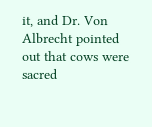it, and Dr. Von Albrecht pointed out that cows were sacred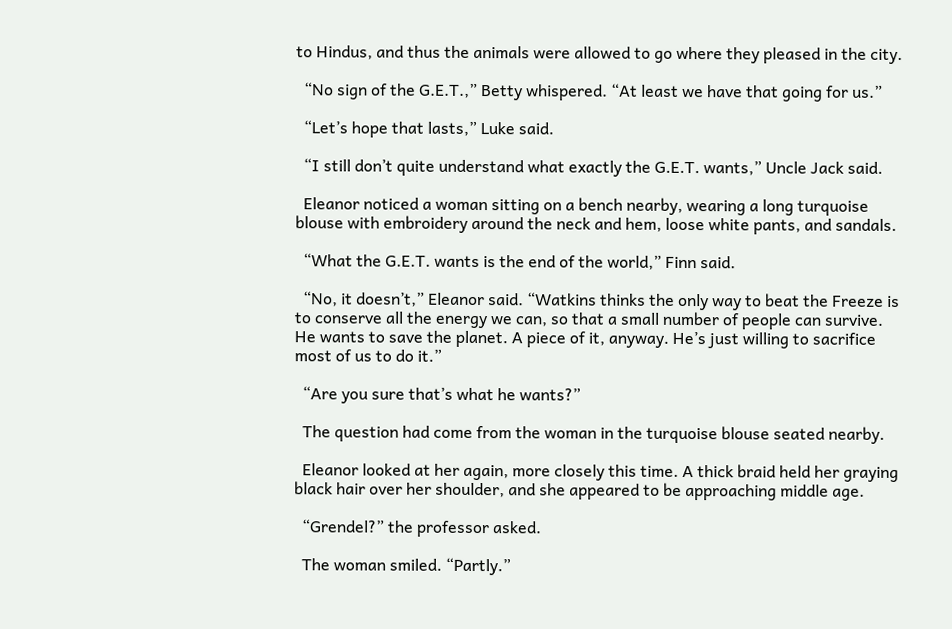to Hindus, and thus the animals were allowed to go where they pleased in the city.

  “No sign of the G.E.T.,” Betty whispered. “At least we have that going for us.”

  “Let’s hope that lasts,” Luke said.

  “I still don’t quite understand what exactly the G.E.T. wants,” Uncle Jack said.

  Eleanor noticed a woman sitting on a bench nearby, wearing a long turquoise blouse with embroidery around the neck and hem, loose white pants, and sandals.

  “What the G.E.T. wants is the end of the world,” Finn said.

  “No, it doesn’t,” Eleanor said. “Watkins thinks the only way to beat the Freeze is to conserve all the energy we can, so that a small number of people can survive. He wants to save the planet. A piece of it, anyway. He’s just willing to sacrifice most of us to do it.”

  “Are you sure that’s what he wants?”

  The question had come from the woman in the turquoise blouse seated nearby.

  Eleanor looked at her again, more closely this time. A thick braid held her graying black hair over her shoulder, and she appeared to be approaching middle age.

  “Grendel?” the professor asked.

  The woman smiled. “Partly.”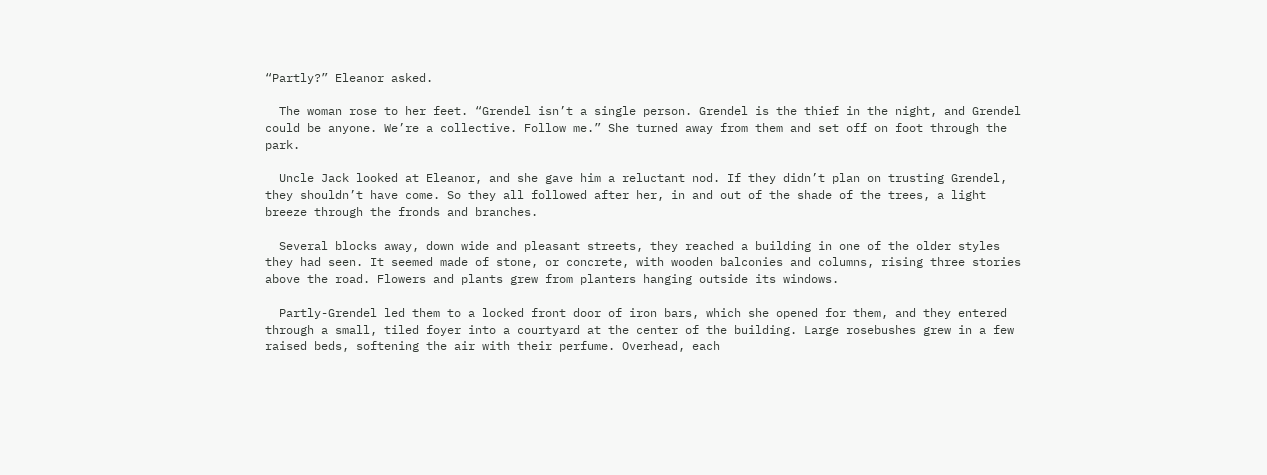“Partly?” Eleanor asked.

  The woman rose to her feet. “Grendel isn’t a single person. Grendel is the thief in the night, and Grendel could be anyone. We’re a collective. Follow me.” She turned away from them and set off on foot through the park.

  Uncle Jack looked at Eleanor, and she gave him a reluctant nod. If they didn’t plan on trusting Grendel, they shouldn’t have come. So they all followed after her, in and out of the shade of the trees, a light breeze through the fronds and branches.

  Several blocks away, down wide and pleasant streets, they reached a building in one of the older styles they had seen. It seemed made of stone, or concrete, with wooden balconies and columns, rising three stories above the road. Flowers and plants grew from planters hanging outside its windows.

  Partly-Grendel led them to a locked front door of iron bars, which she opened for them, and they entered through a small, tiled foyer into a courtyard at the center of the building. Large rosebushes grew in a few raised beds, softening the air with their perfume. Overhead, each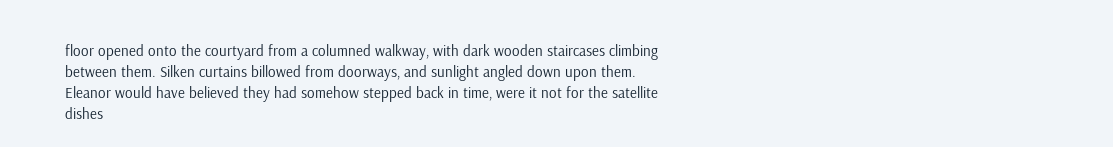floor opened onto the courtyard from a columned walkway, with dark wooden staircases climbing between them. Silken curtains billowed from doorways, and sunlight angled down upon them. Eleanor would have believed they had somehow stepped back in time, were it not for the satellite dishes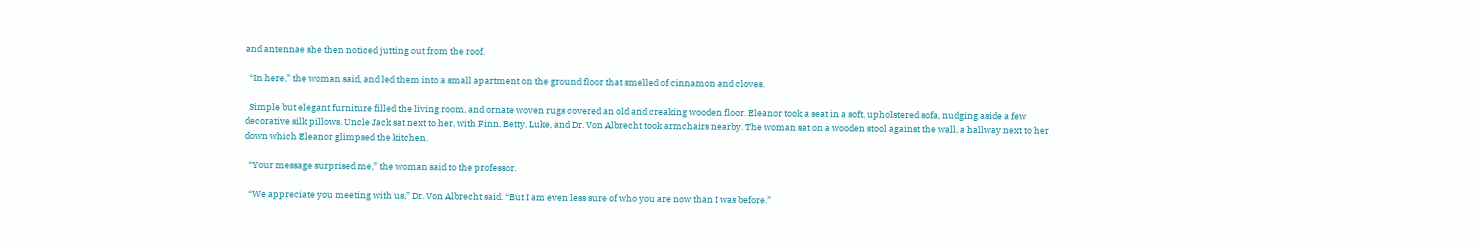and antennae she then noticed jutting out from the roof.

  “In here,” the woman said, and led them into a small apartment on the ground floor that smelled of cinnamon and cloves.

  Simple but elegant furniture filled the living room, and ornate woven rugs covered an old and creaking wooden floor. Eleanor took a seat in a soft, upholstered sofa, nudging aside a few decorative silk pillows. Uncle Jack sat next to her, with Finn. Betty, Luke, and Dr. Von Albrecht took armchairs nearby. The woman sat on a wooden stool against the wall, a hallway next to her down which Eleanor glimpsed the kitchen.

  “Your message surprised me,” the woman said to the professor.

  “We appreciate you meeting with us,” Dr. Von Albrecht said. “But I am even less sure of who you are now than I was before.”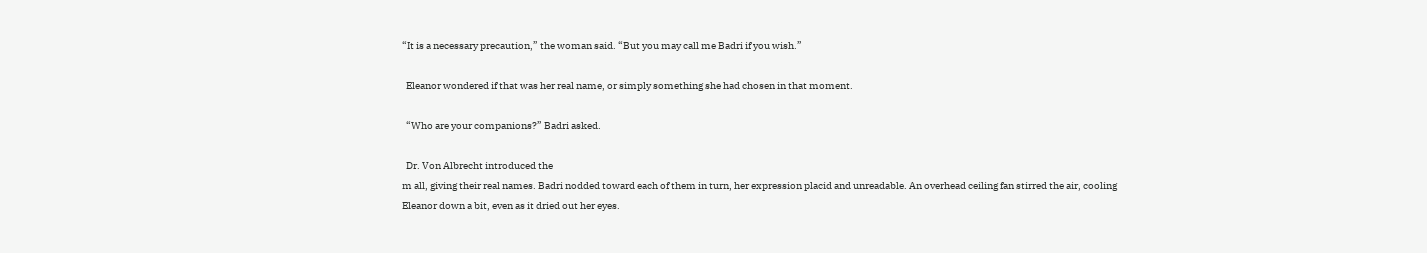“It is a necessary precaution,” the woman said. “But you may call me Badri if you wish.”

  Eleanor wondered if that was her real name, or simply something she had chosen in that moment.

  “Who are your companions?” Badri asked.

  Dr. Von Albrecht introduced the
m all, giving their real names. Badri nodded toward each of them in turn, her expression placid and unreadable. An overhead ceiling fan stirred the air, cooling Eleanor down a bit, even as it dried out her eyes.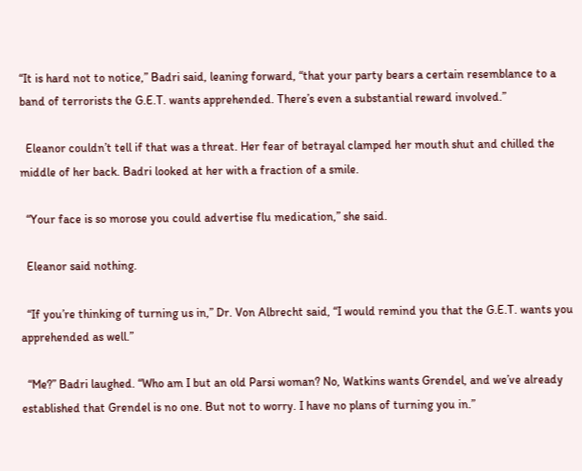“It is hard not to notice,” Badri said, leaning forward, “that your party bears a certain resemblance to a band of terrorists the G.E.T. wants apprehended. There’s even a substantial reward involved.”

  Eleanor couldn’t tell if that was a threat. Her fear of betrayal clamped her mouth shut and chilled the middle of her back. Badri looked at her with a fraction of a smile.

  “Your face is so morose you could advertise flu medication,” she said.

  Eleanor said nothing.

  “If you’re thinking of turning us in,” Dr. Von Albrecht said, “I would remind you that the G.E.T. wants you apprehended as well.”

  “Me?” Badri laughed. “Who am I but an old Parsi woman? No, Watkins wants Grendel, and we’ve already established that Grendel is no one. But not to worry. I have no plans of turning you in.”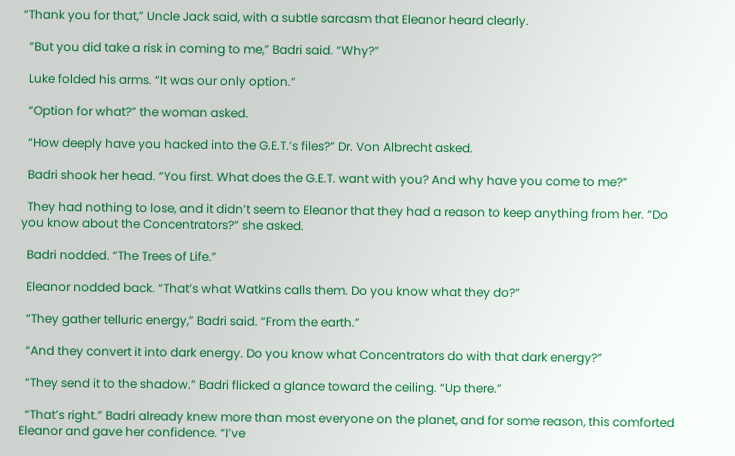“Thank you for that,” Uncle Jack said, with a subtle sarcasm that Eleanor heard clearly.

  “But you did take a risk in coming to me,” Badri said. “Why?”

  Luke folded his arms. “It was our only option.”

  “Option for what?” the woman asked.

  “How deeply have you hacked into the G.E.T.’s files?” Dr. Von Albrecht asked.

  Badri shook her head. “You first. What does the G.E.T. want with you? And why have you come to me?”

  They had nothing to lose, and it didn’t seem to Eleanor that they had a reason to keep anything from her. “Do you know about the Concentrators?” she asked.

  Badri nodded. “The Trees of Life.”

  Eleanor nodded back. “That’s what Watkins calls them. Do you know what they do?”

  “They gather telluric energy,” Badri said. “From the earth.”

  “And they convert it into dark energy. Do you know what Concentrators do with that dark energy?”

  “They send it to the shadow.” Badri flicked a glance toward the ceiling. “Up there.”

  “That’s right.” Badri already knew more than most everyone on the planet, and for some reason, this comforted Eleanor and gave her confidence. “I’ve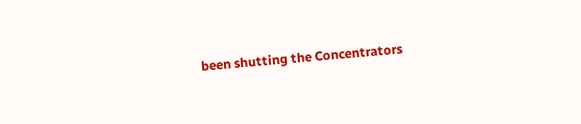been shutting the Concentrators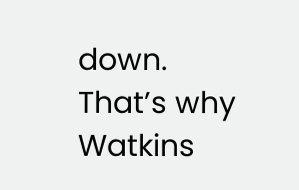down. That’s why Watkins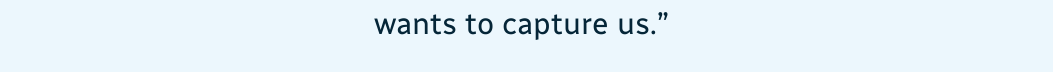wants to capture us.”